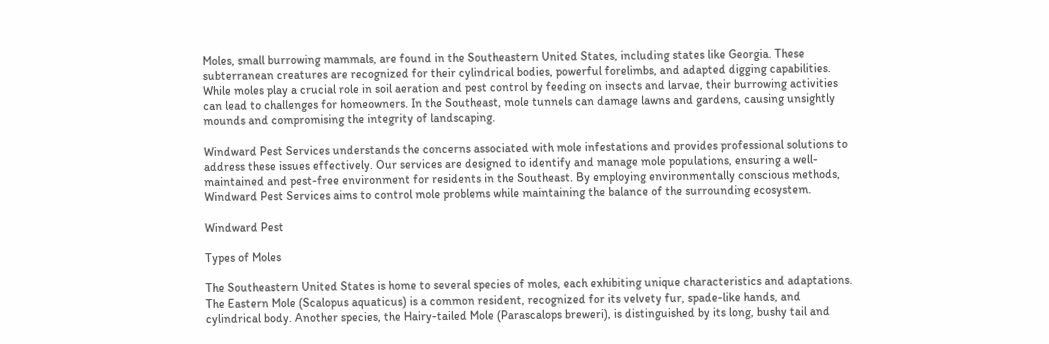Moles, small burrowing mammals, are found in the Southeastern United States, including states like Georgia. These subterranean creatures are recognized for their cylindrical bodies, powerful forelimbs, and adapted digging capabilities. While moles play a crucial role in soil aeration and pest control by feeding on insects and larvae, their burrowing activities can lead to challenges for homeowners. In the Southeast, mole tunnels can damage lawns and gardens, causing unsightly mounds and compromising the integrity of landscaping.

Windward Pest Services understands the concerns associated with mole infestations and provides professional solutions to address these issues effectively. Our services are designed to identify and manage mole populations, ensuring a well-maintained and pest-free environment for residents in the Southeast. By employing environmentally conscious methods, Windward Pest Services aims to control mole problems while maintaining the balance of the surrounding ecosystem.

Windward Pest

Types of Moles

The Southeastern United States is home to several species of moles, each exhibiting unique characteristics and adaptations. The Eastern Mole (Scalopus aquaticus) is a common resident, recognized for its velvety fur, spade-like hands, and cylindrical body. Another species, the Hairy-tailed Mole (Parascalops breweri), is distinguished by its long, bushy tail and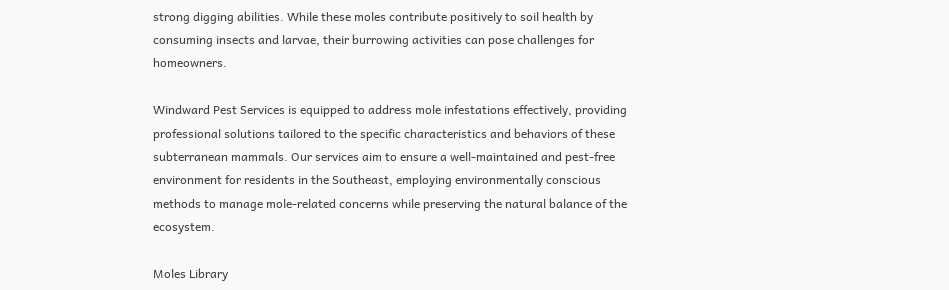strong digging abilities. While these moles contribute positively to soil health by consuming insects and larvae, their burrowing activities can pose challenges for homeowners.

Windward Pest Services is equipped to address mole infestations effectively, providing professional solutions tailored to the specific characteristics and behaviors of these subterranean mammals. Our services aim to ensure a well-maintained and pest-free environment for residents in the Southeast, employing environmentally conscious methods to manage mole-related concerns while preserving the natural balance of the ecosystem.

Moles Library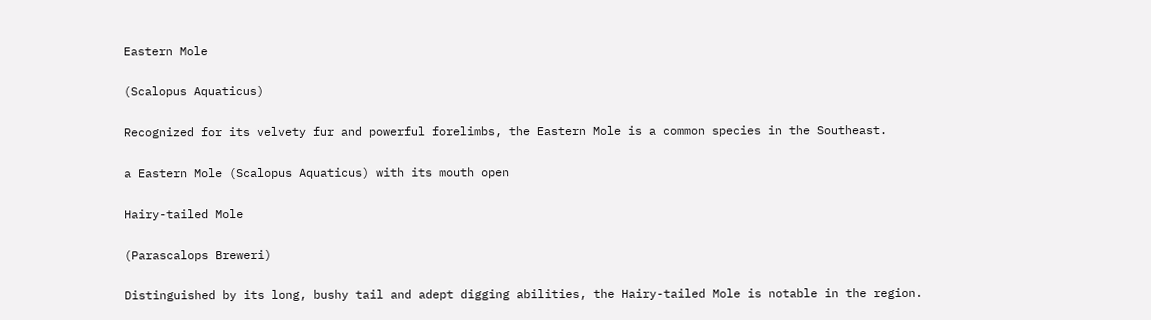Eastern Mole

(Scalopus Aquaticus)

Recognized for its velvety fur and powerful forelimbs, the Eastern Mole is a common species in the Southeast.

a Eastern Mole (Scalopus Aquaticus) with its mouth open

Hairy-tailed Mole

(Parascalops Breweri)

Distinguished by its long, bushy tail and adept digging abilities, the Hairy-tailed Mole is notable in the region.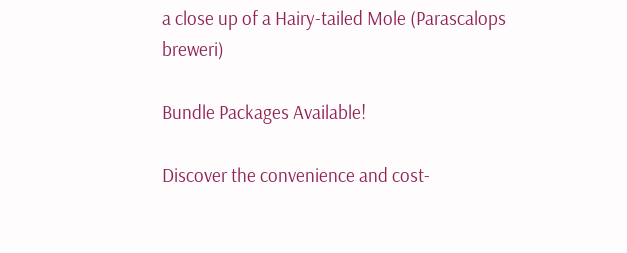a close up of a Hairy-tailed Mole (Parascalops breweri)

Bundle Packages Available!

Discover the convenience and cost-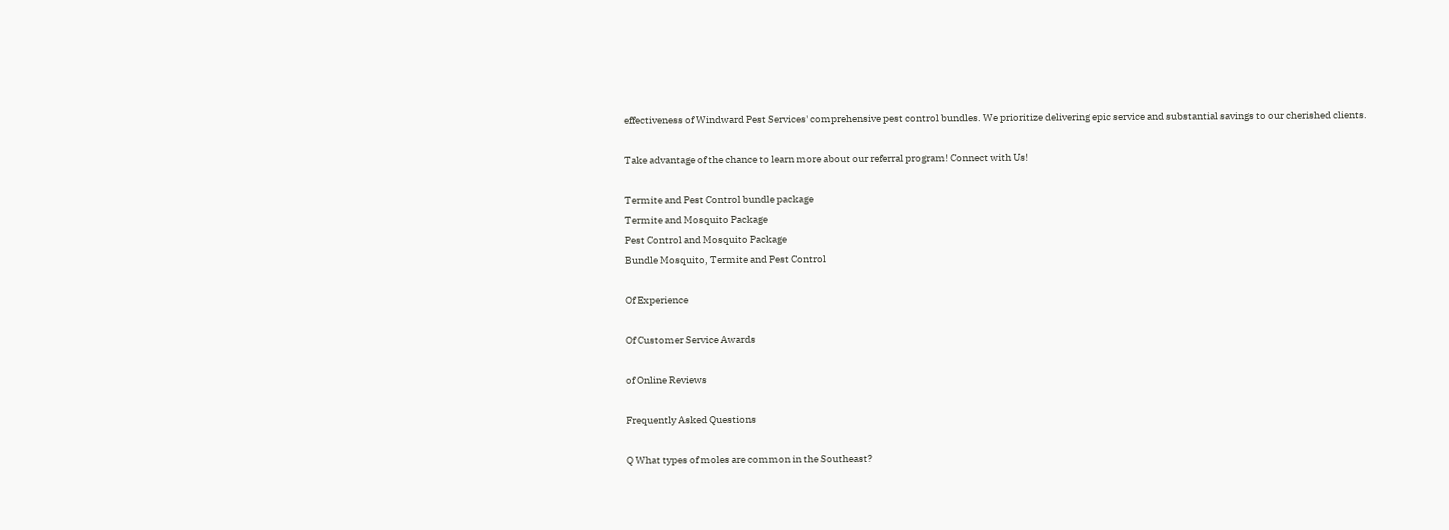effectiveness of Windward Pest Services' comprehensive pest control bundles. We prioritize delivering epic service and substantial savings to our cherished clients.

Take advantage of the chance to learn more about our referral program! Connect with Us!

Termite and Pest Control bundle package
Termite and Mosquito Package
Pest Control and Mosquito Package
Bundle Mosquito, Termite and Pest Control

Of Experience

Of Customer Service Awards

of Online Reviews

Frequently Asked Questions

Q What types of moles are common in the Southeast?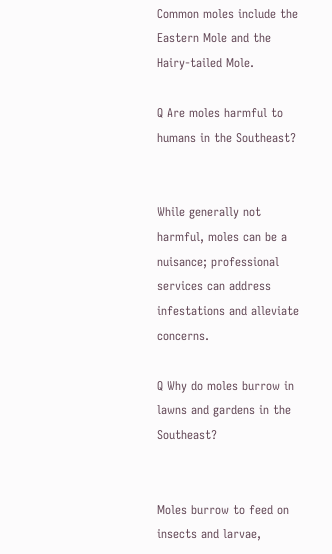Common moles include the Eastern Mole and the Hairy-tailed Mole.

Q Are moles harmful to humans in the Southeast?


While generally not harmful, moles can be a nuisance; professional services can address infestations and alleviate concerns.

Q Why do moles burrow in lawns and gardens in the Southeast?


Moles burrow to feed on insects and larvae,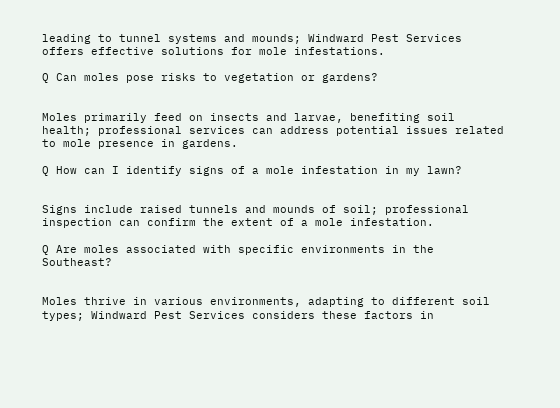leading to tunnel systems and mounds; Windward Pest Services offers effective solutions for mole infestations.

Q Can moles pose risks to vegetation or gardens?


Moles primarily feed on insects and larvae, benefiting soil health; professional services can address potential issues related to mole presence in gardens.

Q How can I identify signs of a mole infestation in my lawn?


Signs include raised tunnels and mounds of soil; professional inspection can confirm the extent of a mole infestation.

Q Are moles associated with specific environments in the Southeast?


Moles thrive in various environments, adapting to different soil types; Windward Pest Services considers these factors in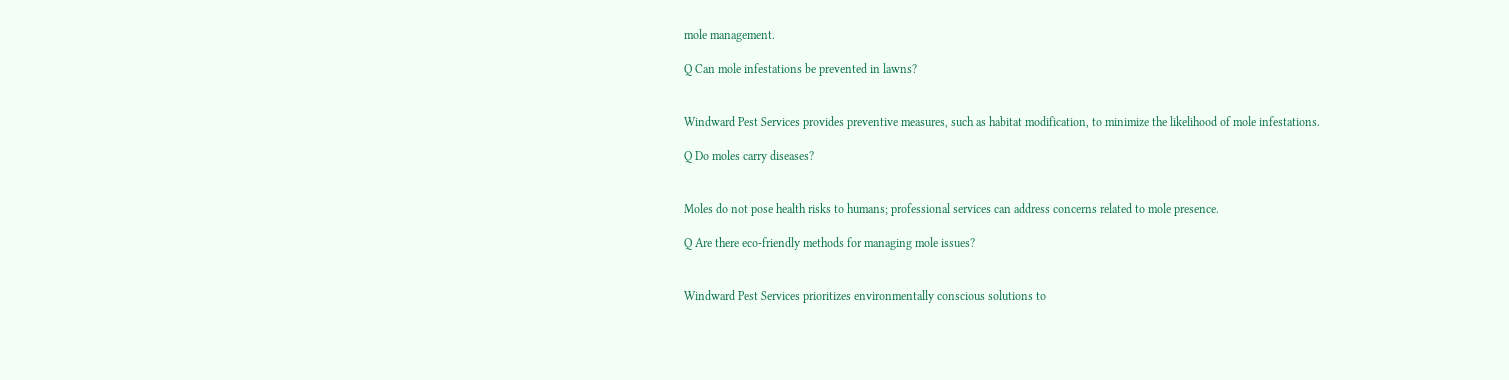mole management.

Q Can mole infestations be prevented in lawns?


Windward Pest Services provides preventive measures, such as habitat modification, to minimize the likelihood of mole infestations.

Q Do moles carry diseases?


Moles do not pose health risks to humans; professional services can address concerns related to mole presence.

Q Are there eco-friendly methods for managing mole issues?


Windward Pest Services prioritizes environmentally conscious solutions to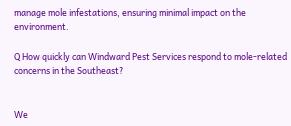manage mole infestations, ensuring minimal impact on the environment.

Q How quickly can Windward Pest Services respond to mole-related concerns in the Southeast?


We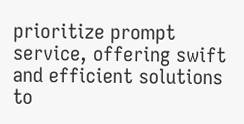prioritize prompt service, offering swift and efficient solutions to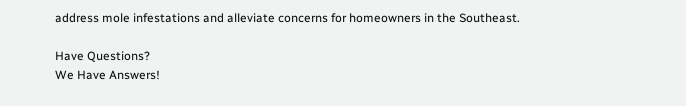address mole infestations and alleviate concerns for homeowners in the Southeast.

Have Questions?
We Have Answers!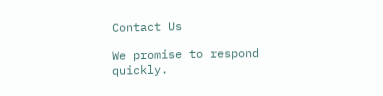Contact Us

We promise to respond quickly.